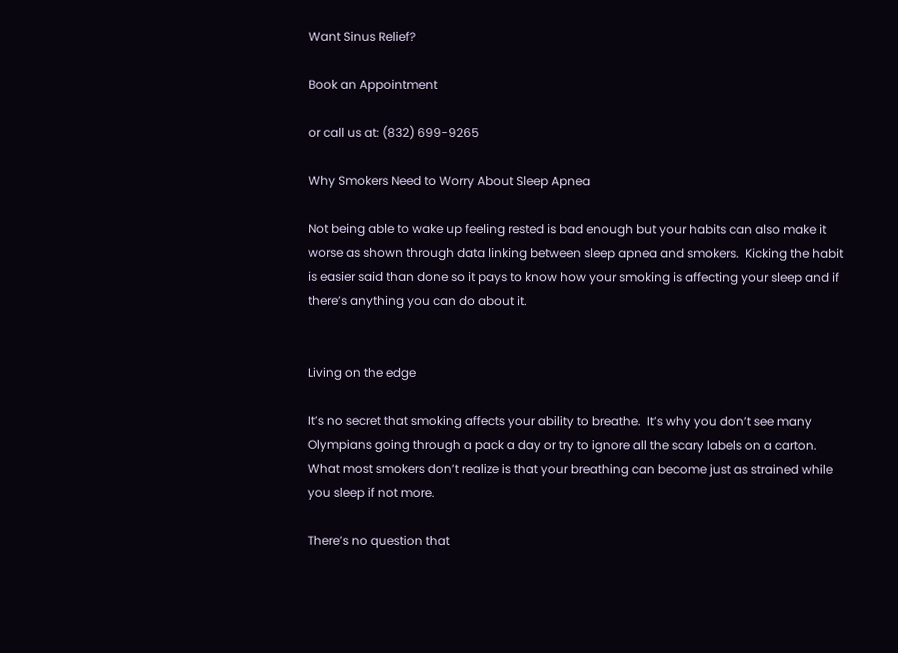Want Sinus Relief?

Book an Appointment

or call us at: (832) 699-9265

Why Smokers Need to Worry About Sleep Apnea

Not being able to wake up feeling rested is bad enough but your habits can also make it worse as shown through data linking between sleep apnea and smokers.  Kicking the habit is easier said than done so it pays to know how your smoking is affecting your sleep and if there’s anything you can do about it.


Living on the edge

It’s no secret that smoking affects your ability to breathe.  It’s why you don’t see many Olympians going through a pack a day or try to ignore all the scary labels on a carton.  What most smokers don’t realize is that your breathing can become just as strained while you sleep if not more.

There’s no question that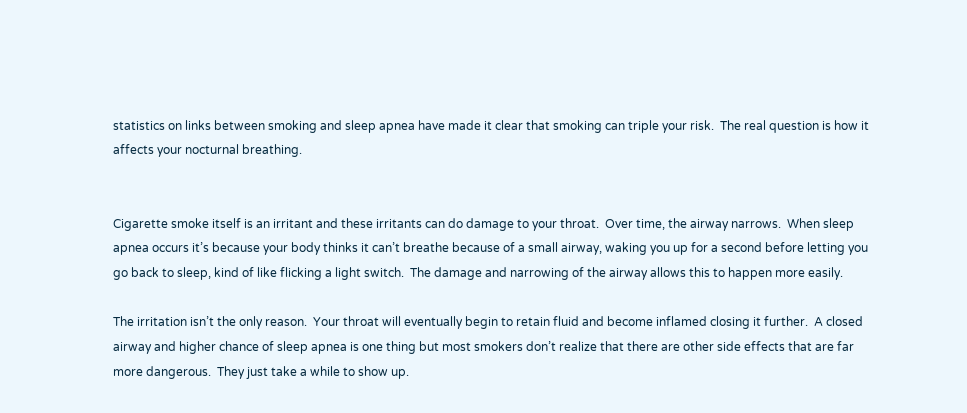statistics on links between smoking and sleep apnea have made it clear that smoking can triple your risk.  The real question is how it affects your nocturnal breathing.


Cigarette smoke itself is an irritant and these irritants can do damage to your throat.  Over time, the airway narrows.  When sleep apnea occurs it’s because your body thinks it can’t breathe because of a small airway, waking you up for a second before letting you go back to sleep, kind of like flicking a light switch.  The damage and narrowing of the airway allows this to happen more easily.

The irritation isn’t the only reason.  Your throat will eventually begin to retain fluid and become inflamed closing it further.  A closed airway and higher chance of sleep apnea is one thing but most smokers don’t realize that there are other side effects that are far more dangerous.  They just take a while to show up.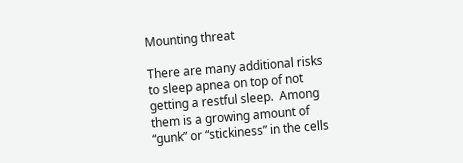Mounting threat

There are many additional risks to sleep apnea on top of not getting a restful sleep.  Among them is a growing amount of “gunk” or “stickiness” in the cells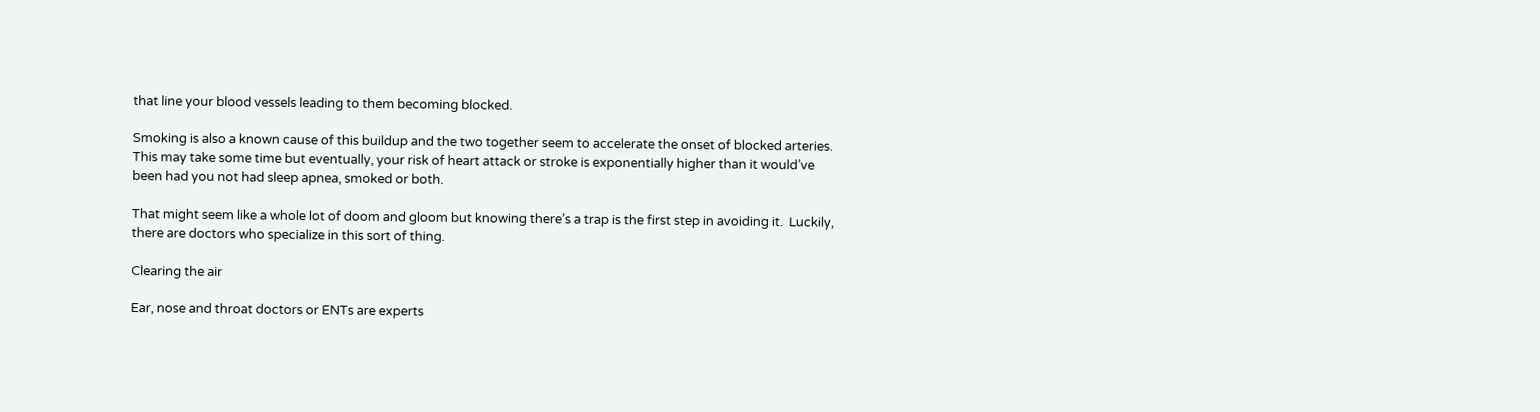that line your blood vessels leading to them becoming blocked.

Smoking is also a known cause of this buildup and the two together seem to accelerate the onset of blocked arteries.  This may take some time but eventually, your risk of heart attack or stroke is exponentially higher than it would’ve been had you not had sleep apnea, smoked or both.

That might seem like a whole lot of doom and gloom but knowing there’s a trap is the first step in avoiding it.  Luckily, there are doctors who specialize in this sort of thing.

Clearing the air

Ear, nose and throat doctors or ENTs are experts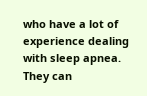who have a lot of experience dealing with sleep apnea.  They can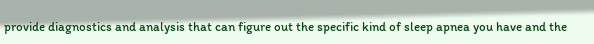provide diagnostics and analysis that can figure out the specific kind of sleep apnea you have and the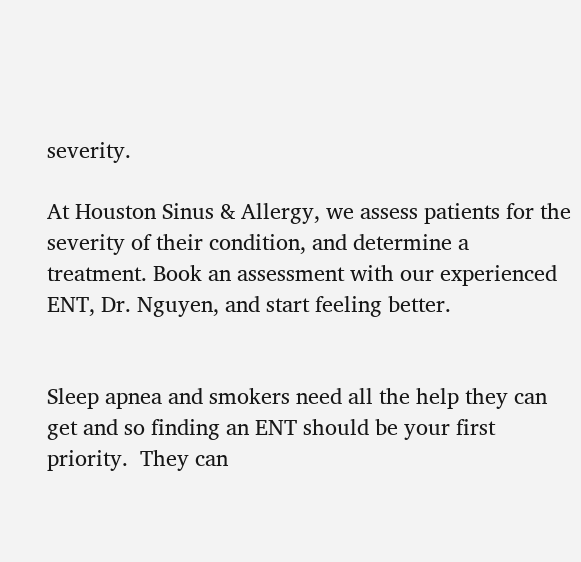severity.

At Houston Sinus & Allergy, we assess patients for the severity of their condition, and determine a treatment. Book an assessment with our experienced ENT, Dr. Nguyen, and start feeling better.


Sleep apnea and smokers need all the help they can get and so finding an ENT should be your first priority.  They can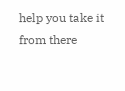help you take it from there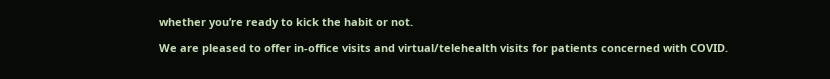whether you’re ready to kick the habit or not.

We are pleased to offer in-office visits and virtual/telehealth visits for patients concerned with COVID.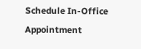Schedule In-Office Appointment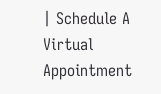| Schedule A Virtual Appointment